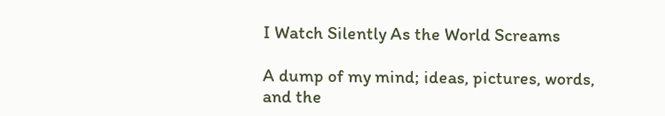I Watch Silently As the World Screams

A dump of my mind; ideas, pictures, words, and the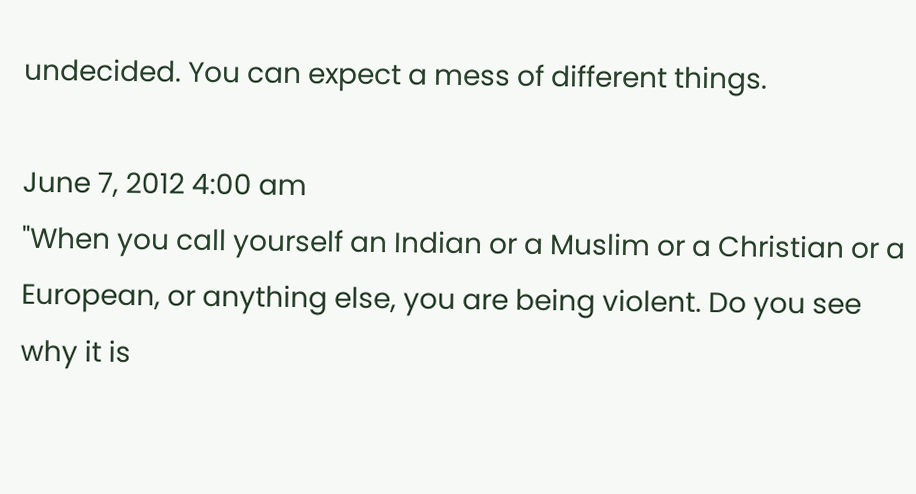undecided. You can expect a mess of different things.

June 7, 2012 4:00 am
"When you call yourself an Indian or a Muslim or a Christian or a European, or anything else, you are being violent. Do you see why it is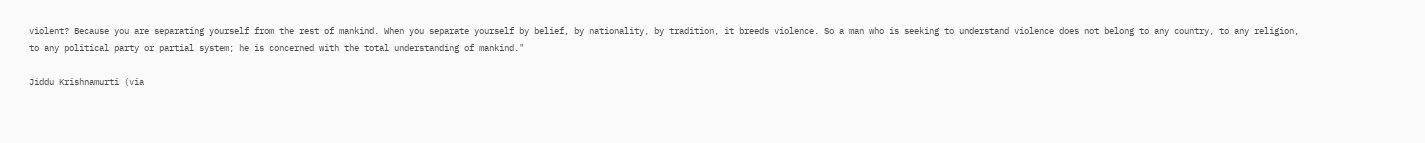violent? Because you are separating yourself from the rest of mankind. When you separate yourself by belief, by nationality, by tradition, it breeds violence. So a man who is seeking to understand violence does not belong to any country, to any religion, to any political party or partial system; he is concerned with the total understanding of mankind."

Jiddu Krishnamurti (via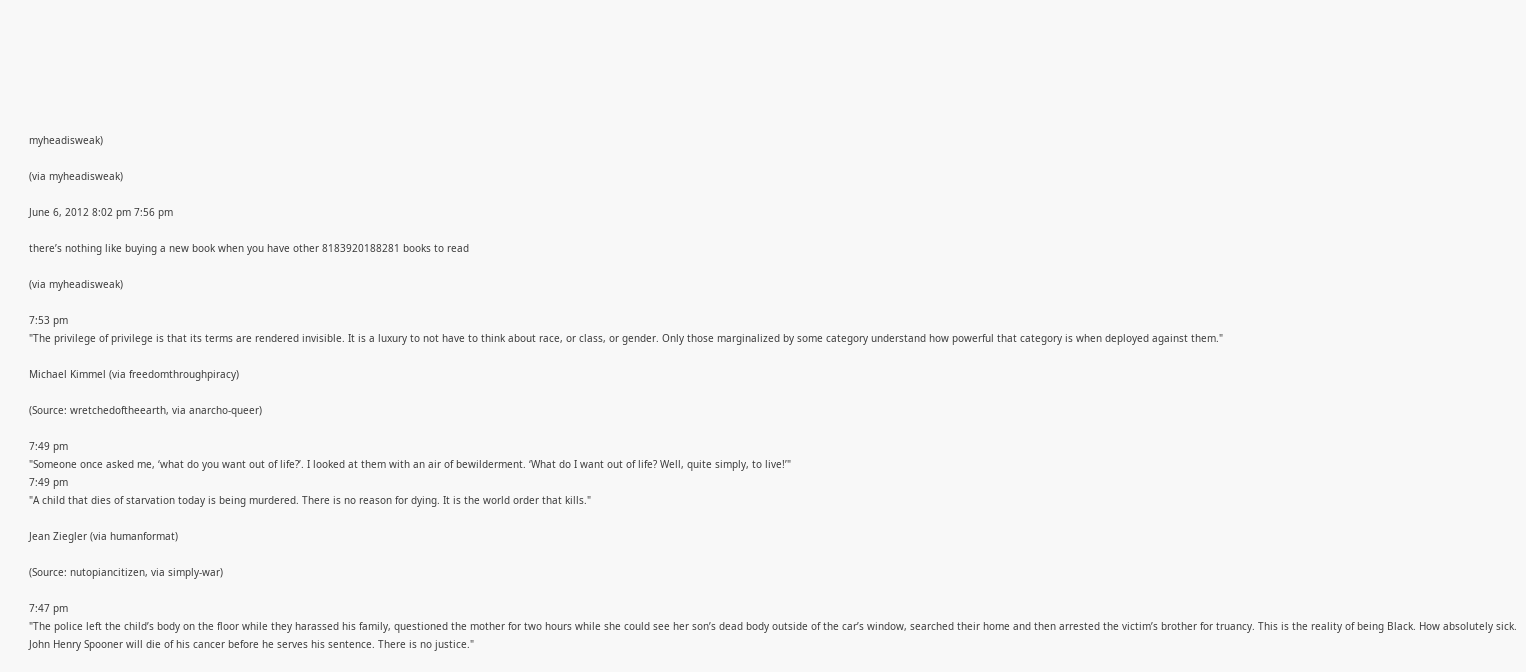myheadisweak)

(via myheadisweak)

June 6, 2012 8:02 pm 7:56 pm

there’s nothing like buying a new book when you have other 8183920188281 books to read

(via myheadisweak)

7:53 pm
"The privilege of privilege is that its terms are rendered invisible. It is a luxury to not have to think about race, or class, or gender. Only those marginalized by some category understand how powerful that category is when deployed against them."

Michael Kimmel (via freedomthroughpiracy)

(Source: wretchedoftheearth, via anarcho-queer)

7:49 pm
"Someone once asked me, ‘what do you want out of life?’. I looked at them with an air of bewilderment. ‘What do I want out of life? Well, quite simply, to live!’"
7:49 pm
"A child that dies of starvation today is being murdered. There is no reason for dying. It is the world order that kills."

Jean Ziegler (via humanformat)

(Source: nutopiancitizen, via simply-war)

7:47 pm
"The police left the child’s body on the floor while they harassed his family, questioned the mother for two hours while she could see her son’s dead body outside of the car’s window, searched their home and then arrested the victim’s brother for truancy. This is the reality of being Black. How absolutely sick. John Henry Spooner will die of his cancer before he serves his sentence. There is no justice."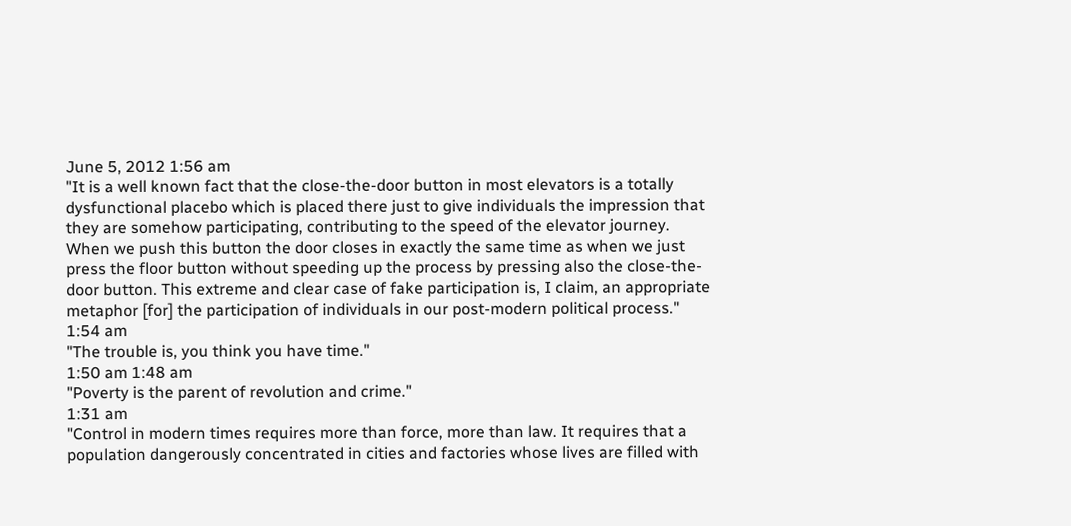June 5, 2012 1:56 am
"It is a well known fact that the close-the-door button in most elevators is a totally dysfunctional placebo which is placed there just to give individuals the impression that they are somehow participating, contributing to the speed of the elevator journey. When we push this button the door closes in exactly the same time as when we just press the floor button without speeding up the process by pressing also the close-the-door button. This extreme and clear case of fake participation is, I claim, an appropriate metaphor [for] the participation of individuals in our post-modern political process."
1:54 am
"The trouble is, you think you have time."
1:50 am 1:48 am
"Poverty is the parent of revolution and crime."
1:31 am
"Control in modern times requires more than force, more than law. It requires that a population dangerously concentrated in cities and factories whose lives are filled with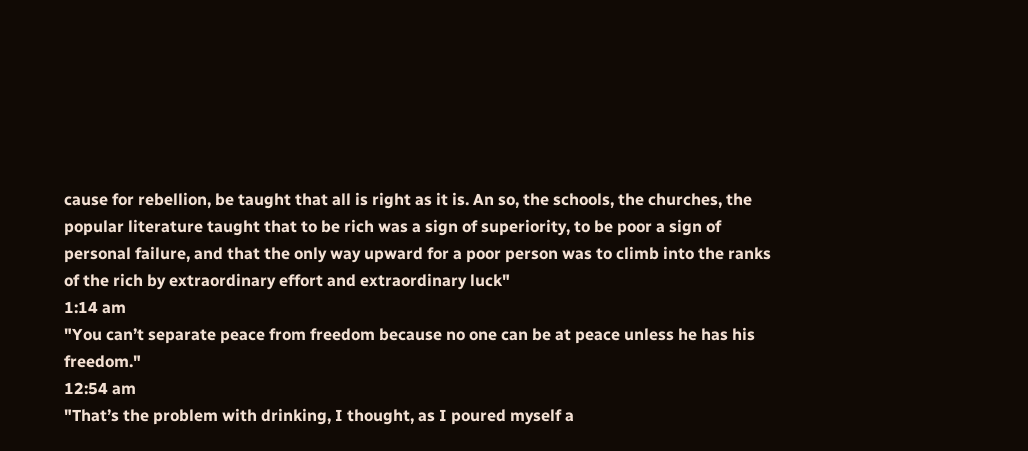cause for rebellion, be taught that all is right as it is. An so, the schools, the churches, the popular literature taught that to be rich was a sign of superiority, to be poor a sign of personal failure, and that the only way upward for a poor person was to climb into the ranks of the rich by extraordinary effort and extraordinary luck"
1:14 am
"You can’t separate peace from freedom because no one can be at peace unless he has his freedom."
12:54 am
"That’s the problem with drinking, I thought, as I poured myself a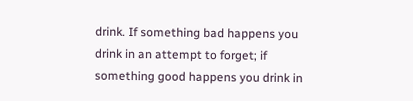drink. If something bad happens you drink in an attempt to forget; if something good happens you drink in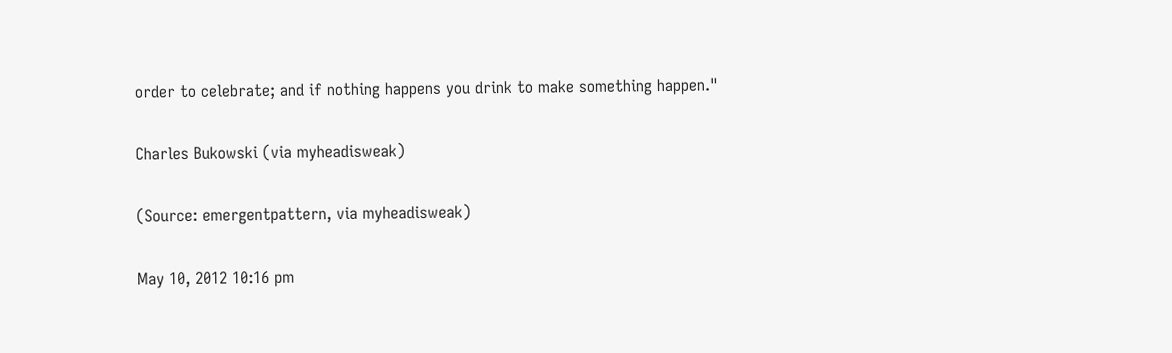order to celebrate; and if nothing happens you drink to make something happen."

Charles Bukowski (via myheadisweak)

(Source: emergentpattern, via myheadisweak)

May 10, 2012 10:16 pm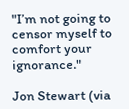"I’m not going to censor myself to comfort your ignorance."

Jon Stewart (via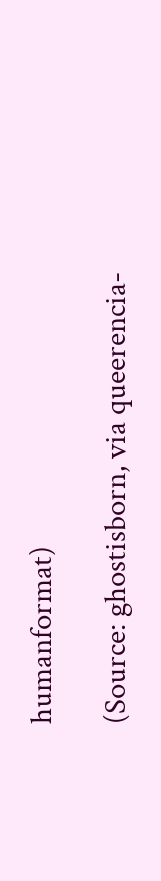humanformat)

(Source: ghostisborn, via queerencia-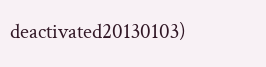deactivated20130103)